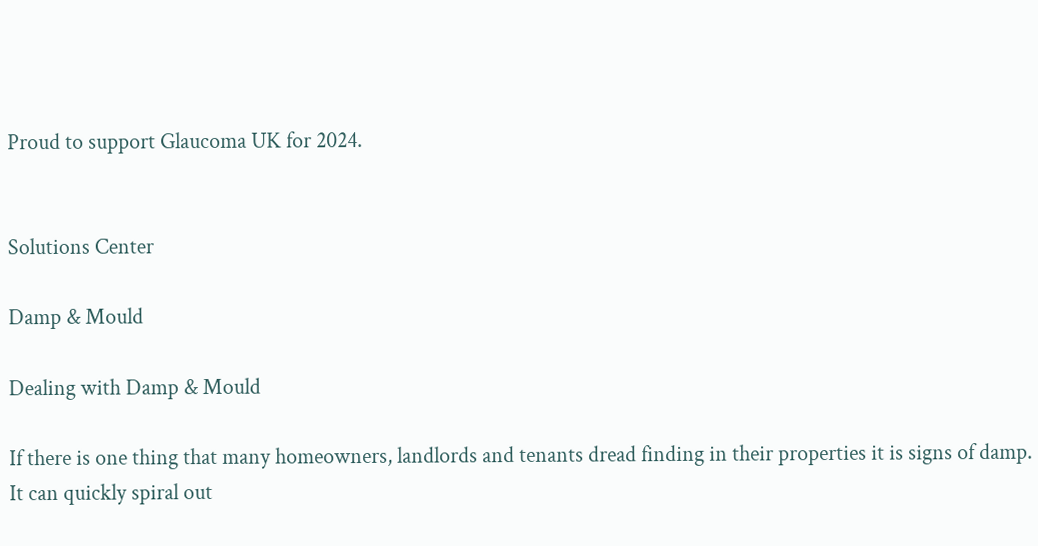Proud to support Glaucoma UK for 2024.


Solutions Center

Damp & Mould

Dealing with Damp & Mould

If there is one thing that many homeowners, landlords and tenants dread finding in their properties it is signs of damp. It can quickly spiral out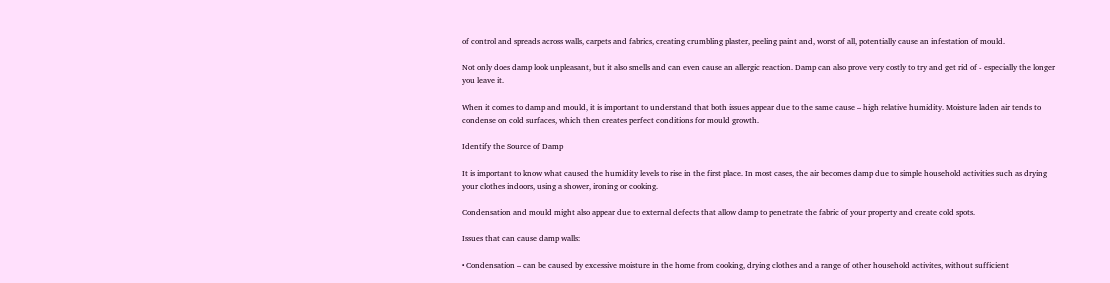of control and spreads across walls, carpets and fabrics, creating crumbling plaster, peeling paint and, worst of all, potentially cause an infestation of mould.

Not only does damp look unpleasant, but it also smells and can even cause an allergic reaction. Damp can also prove very costly to try and get rid of - especially the longer you leave it.

When it comes to damp and mould, it is important to understand that both issues appear due to the same cause – high relative humidity. Moisture laden air tends to condense on cold surfaces, which then creates perfect conditions for mould growth.

Identify the Source of Damp

It is important to know what caused the humidity levels to rise in the first place. In most cases, the air becomes damp due to simple household activities such as drying your clothes indoors, using a shower, ironing or cooking.

Condensation and mould might also appear due to external defects that allow damp to penetrate the fabric of your property and create cold spots.

Issues that can cause damp walls:

• Condensation – can be caused by excessive moisture in the home from cooking, drying clothes and a range of other household activites, without sufficient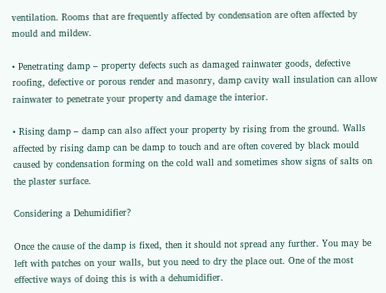ventilation. Rooms that are frequently affected by condensation are often affected by mould and mildew.

• Penetrating damp – property defects such as damaged rainwater goods, defective roofing, defective or porous render and masonry, damp cavity wall insulation can allow rainwater to penetrate your property and damage the interior.

• Rising damp – damp can also affect your property by rising from the ground. Walls affected by rising damp can be damp to touch and are often covered by black mould caused by condensation forming on the cold wall and sometimes show signs of salts on the plaster surface.

Considering a Dehumidifier?

Once the cause of the damp is fixed, then it should not spread any further. You may be left with patches on your walls, but you need to dry the place out. One of the most effective ways of doing this is with a dehumidifier.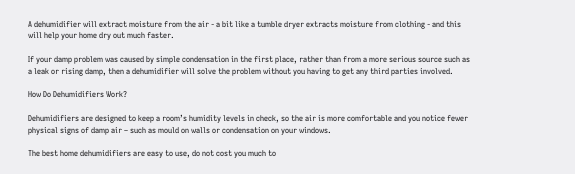A dehumidifier will extract moisture from the air - a bit like a tumble dryer extracts moisture from clothing - and this will help your home dry out much faster.

If your damp problem was caused by simple condensation in the first place, rather than from a more serious source such as a leak or rising damp, then a dehumidifier will solve the problem without you having to get any third parties involved.

How Do Dehumidifiers Work?

Dehumidifiers are designed to keep a room’s humidity levels in check, so the air is more comfortable and you notice fewer physical signs of damp air – such as mould on walls or condensation on your windows.

The best home dehumidifiers are easy to use, do not cost you much to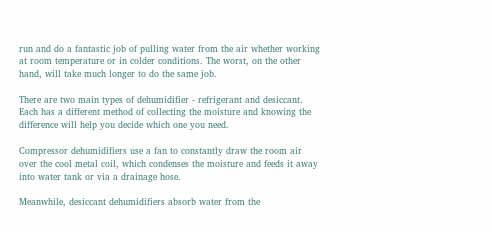run and do a fantastic job of pulling water from the air whether working at room temperature or in colder conditions. The worst, on the other hand, will take much longer to do the same job.

There are two main types of dehumidifier - refrigerant and desiccant. Each has a different method of collecting the moisture and knowing the difference will help you decide which one you need.

Compressor dehumidifiers use a fan to constantly draw the room air over the cool metal coil, which condenses the moisture and feeds it away into water tank or via a drainage hose.

Meanwhile, desiccant dehumidifiers absorb water from the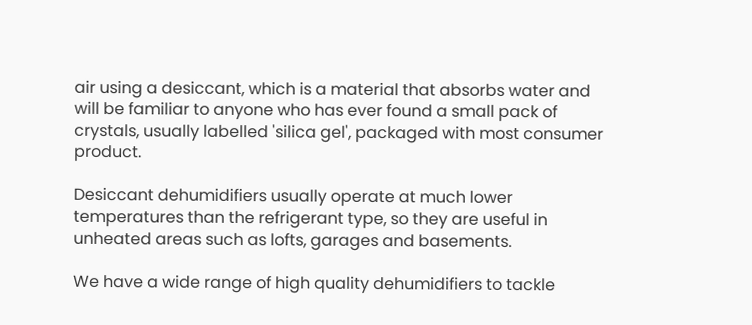air using a desiccant, which is a material that absorbs water and will be familiar to anyone who has ever found a small pack of crystals, usually labelled 'silica gel', packaged with most consumer product.

Desiccant dehumidifiers usually operate at much lower temperatures than the refrigerant type, so they are useful in unheated areas such as lofts, garages and basements.

We have a wide range of high quality dehumidifiers to tackle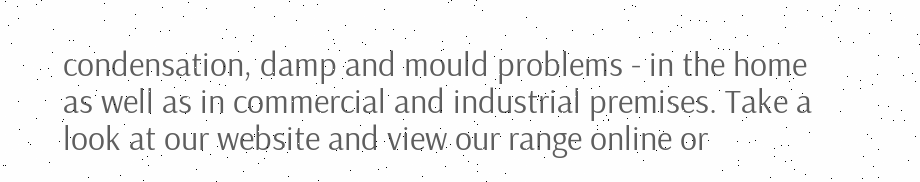condensation, damp and mould problems - in the home as well as in commercial and industrial premises. Take a look at our website and view our range online or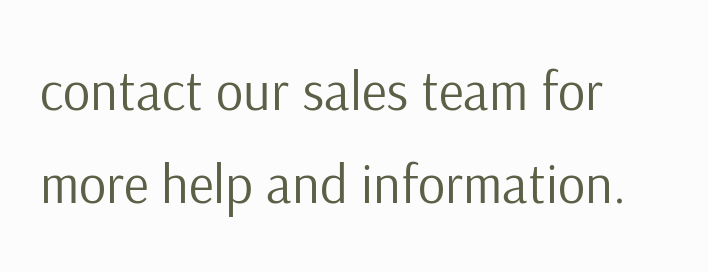contact our sales team for more help and information.